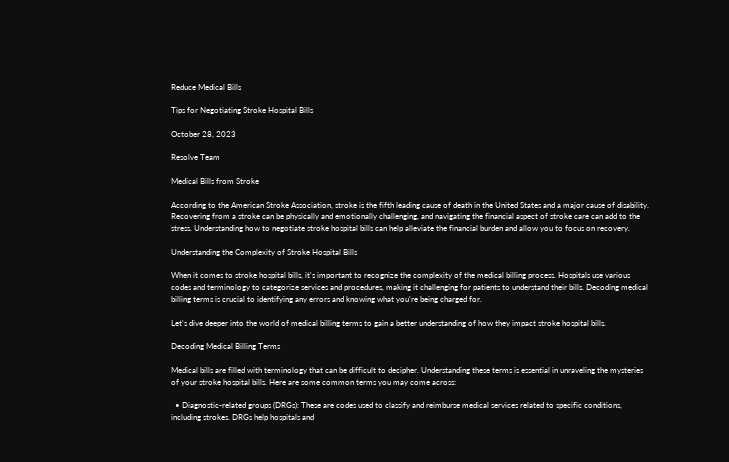Reduce Medical Bills

Tips for Negotiating Stroke Hospital Bills

October 28, 2023

Resolve Team

Medical Bills from Stroke

According to the American Stroke Association, stroke is the fifth leading cause of death in the United States and a major cause of disability. Recovering from a stroke can be physically and emotionally challenging, and navigating the financial aspect of stroke care can add to the stress. Understanding how to negotiate stroke hospital bills can help alleviate the financial burden and allow you to focus on recovery.

Understanding the Complexity of Stroke Hospital Bills

When it comes to stroke hospital bills, it's important to recognize the complexity of the medical billing process. Hospitals use various codes and terminology to categorize services and procedures, making it challenging for patients to understand their bills. Decoding medical billing terms is crucial to identifying any errors and knowing what you're being charged for.

Let's dive deeper into the world of medical billing terms to gain a better understanding of how they impact stroke hospital bills.

Decoding Medical Billing Terms

Medical bills are filled with terminology that can be difficult to decipher. Understanding these terms is essential in unraveling the mysteries of your stroke hospital bills. Here are some common terms you may come across:

  • Diagnostic-related groups (DRGs): These are codes used to classify and reimburse medical services related to specific conditions, including strokes. DRGs help hospitals and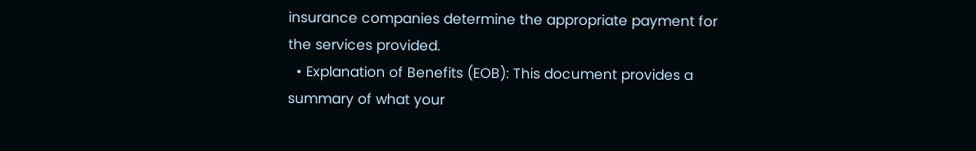insurance companies determine the appropriate payment for the services provided.
  • Explanation of Benefits (EOB): This document provides a summary of what your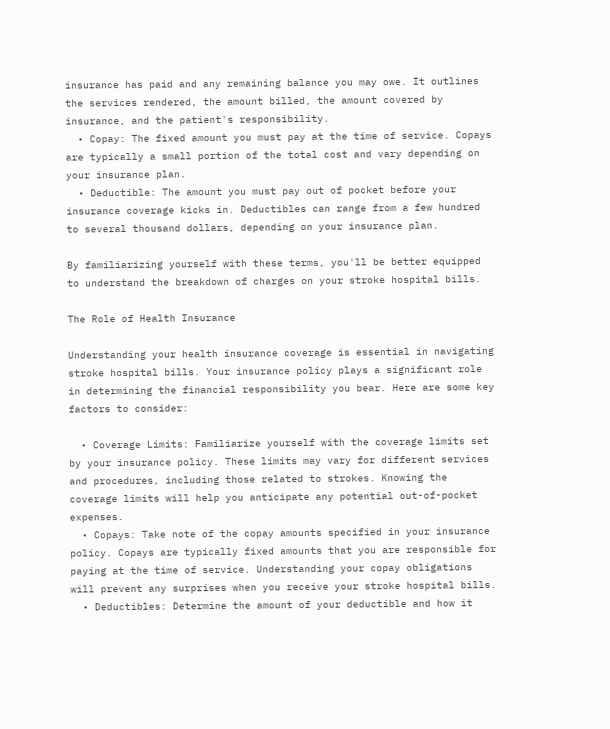insurance has paid and any remaining balance you may owe. It outlines the services rendered, the amount billed, the amount covered by insurance, and the patient's responsibility.
  • Copay: The fixed amount you must pay at the time of service. Copays are typically a small portion of the total cost and vary depending on your insurance plan.
  • Deductible: The amount you must pay out of pocket before your insurance coverage kicks in. Deductibles can range from a few hundred to several thousand dollars, depending on your insurance plan.

By familiarizing yourself with these terms, you'll be better equipped to understand the breakdown of charges on your stroke hospital bills.

The Role of Health Insurance

Understanding your health insurance coverage is essential in navigating stroke hospital bills. Your insurance policy plays a significant role in determining the financial responsibility you bear. Here are some key factors to consider:

  • Coverage Limits: Familiarize yourself with the coverage limits set by your insurance policy. These limits may vary for different services and procedures, including those related to strokes. Knowing the coverage limits will help you anticipate any potential out-of-pocket expenses.
  • Copays: Take note of the copay amounts specified in your insurance policy. Copays are typically fixed amounts that you are responsible for paying at the time of service. Understanding your copay obligations will prevent any surprises when you receive your stroke hospital bills.
  • Deductibles: Determine the amount of your deductible and how it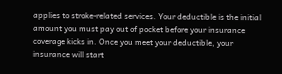applies to stroke-related services. Your deductible is the initial amount you must pay out of pocket before your insurance coverage kicks in. Once you meet your deductible, your insurance will start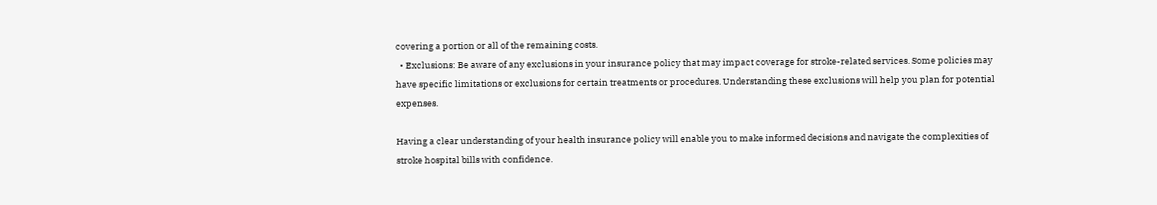covering a portion or all of the remaining costs.
  • Exclusions: Be aware of any exclusions in your insurance policy that may impact coverage for stroke-related services. Some policies may have specific limitations or exclusions for certain treatments or procedures. Understanding these exclusions will help you plan for potential expenses.

Having a clear understanding of your health insurance policy will enable you to make informed decisions and navigate the complexities of stroke hospital bills with confidence.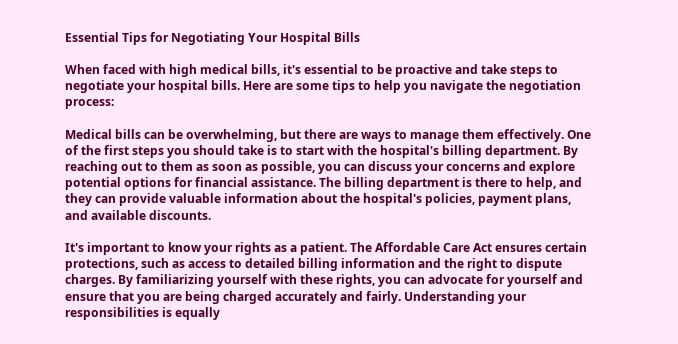Essential Tips for Negotiating Your Hospital Bills

When faced with high medical bills, it's essential to be proactive and take steps to negotiate your hospital bills. Here are some tips to help you navigate the negotiation process:

Medical bills can be overwhelming, but there are ways to manage them effectively. One of the first steps you should take is to start with the hospital's billing department. By reaching out to them as soon as possible, you can discuss your concerns and explore potential options for financial assistance. The billing department is there to help, and they can provide valuable information about the hospital's policies, payment plans, and available discounts.

It's important to know your rights as a patient. The Affordable Care Act ensures certain protections, such as access to detailed billing information and the right to dispute charges. By familiarizing yourself with these rights, you can advocate for yourself and ensure that you are being charged accurately and fairly. Understanding your responsibilities is equally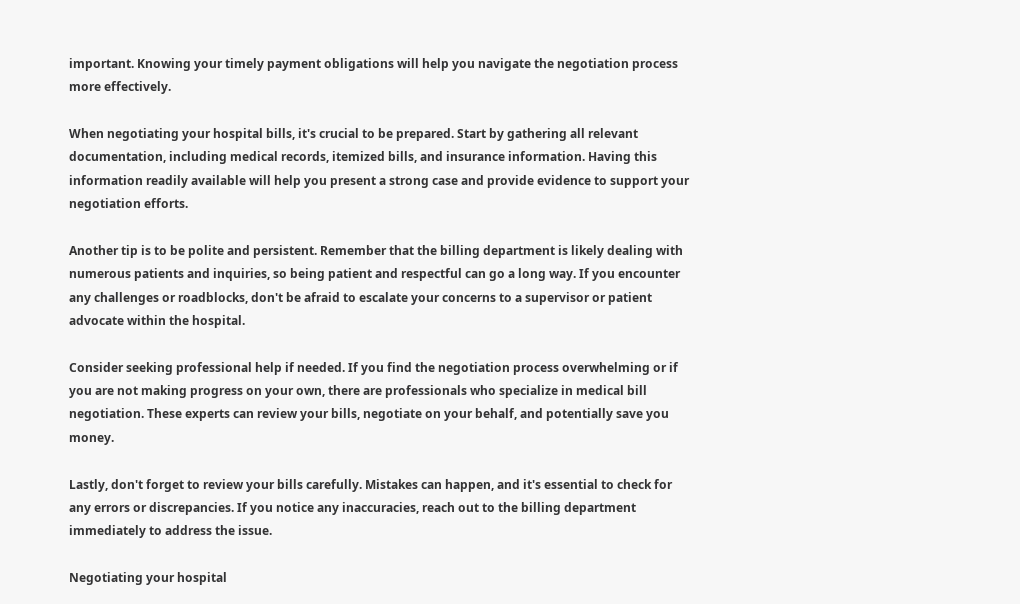important. Knowing your timely payment obligations will help you navigate the negotiation process more effectively.

When negotiating your hospital bills, it's crucial to be prepared. Start by gathering all relevant documentation, including medical records, itemized bills, and insurance information. Having this information readily available will help you present a strong case and provide evidence to support your negotiation efforts.

Another tip is to be polite and persistent. Remember that the billing department is likely dealing with numerous patients and inquiries, so being patient and respectful can go a long way. If you encounter any challenges or roadblocks, don't be afraid to escalate your concerns to a supervisor or patient advocate within the hospital.

Consider seeking professional help if needed. If you find the negotiation process overwhelming or if you are not making progress on your own, there are professionals who specialize in medical bill negotiation. These experts can review your bills, negotiate on your behalf, and potentially save you money.

Lastly, don't forget to review your bills carefully. Mistakes can happen, and it's essential to check for any errors or discrepancies. If you notice any inaccuracies, reach out to the billing department immediately to address the issue.

Negotiating your hospital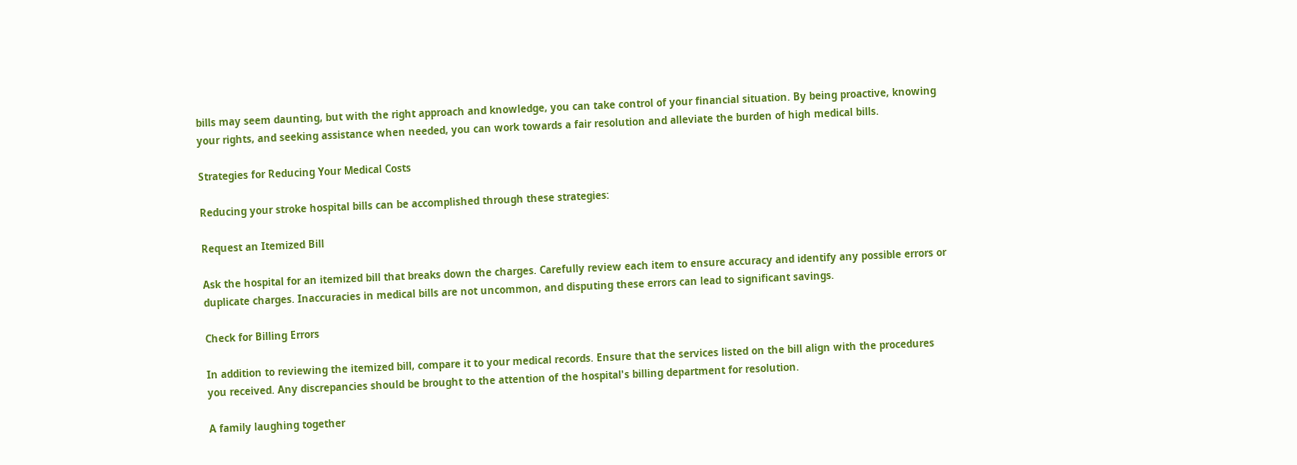bills may seem daunting, but with the right approach and knowledge, you can take control of your financial situation. By being proactive, knowing your rights, and seeking assistance when needed, you can work towards a fair resolution and alleviate the burden of high medical bills.

Strategies for Reducing Your Medical Costs

Reducing your stroke hospital bills can be accomplished through these strategies:

Request an Itemized Bill

Ask the hospital for an itemized bill that breaks down the charges. Carefully review each item to ensure accuracy and identify any possible errors or duplicate charges. Inaccuracies in medical bills are not uncommon, and disputing these errors can lead to significant savings.

Check for Billing Errors

In addition to reviewing the itemized bill, compare it to your medical records. Ensure that the services listed on the bill align with the procedures you received. Any discrepancies should be brought to the attention of the hospital's billing department for resolution.

A family laughing together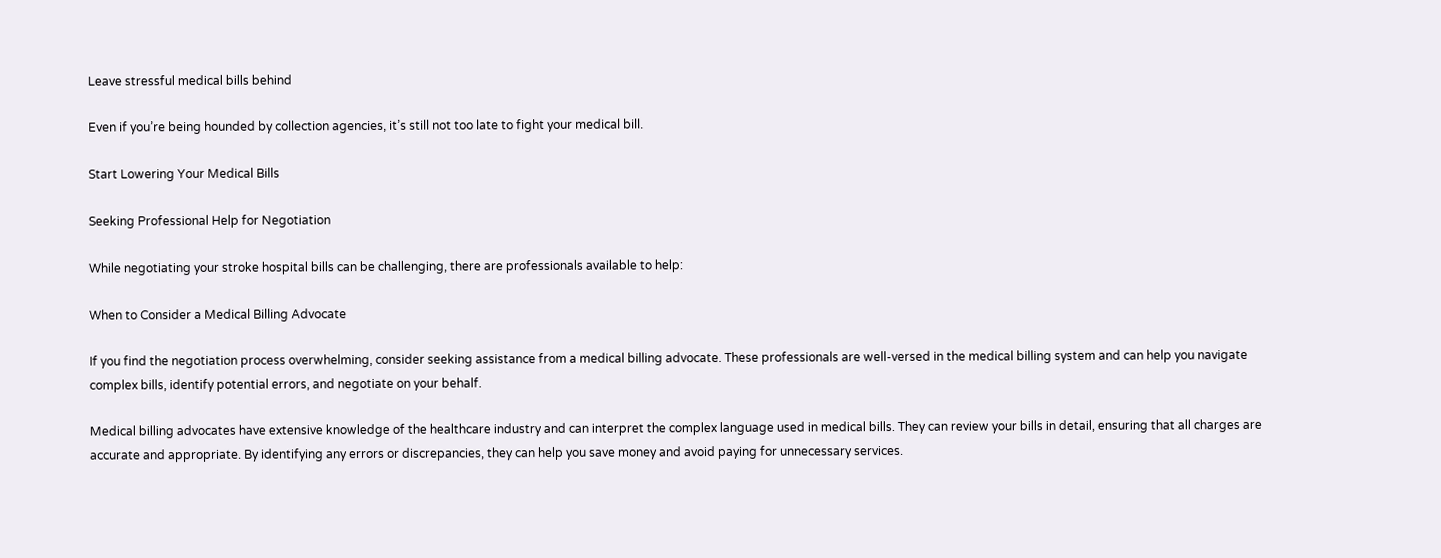Leave stressful medical bills behind

Even if you’re being hounded by collection agencies, it’s still not too late to fight your medical bill.

Start Lowering Your Medical Bills

Seeking Professional Help for Negotiation

While negotiating your stroke hospital bills can be challenging, there are professionals available to help:

When to Consider a Medical Billing Advocate

If you find the negotiation process overwhelming, consider seeking assistance from a medical billing advocate. These professionals are well-versed in the medical billing system and can help you navigate complex bills, identify potential errors, and negotiate on your behalf.

Medical billing advocates have extensive knowledge of the healthcare industry and can interpret the complex language used in medical bills. They can review your bills in detail, ensuring that all charges are accurate and appropriate. By identifying any errors or discrepancies, they can help you save money and avoid paying for unnecessary services.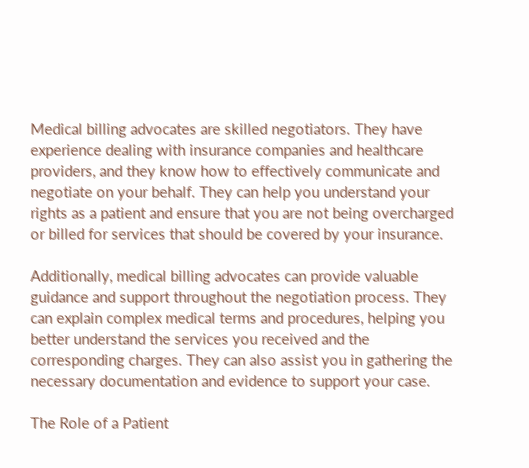Medical billing advocates are skilled negotiators. They have experience dealing with insurance companies and healthcare providers, and they know how to effectively communicate and negotiate on your behalf. They can help you understand your rights as a patient and ensure that you are not being overcharged or billed for services that should be covered by your insurance.

Additionally, medical billing advocates can provide valuable guidance and support throughout the negotiation process. They can explain complex medical terms and procedures, helping you better understand the services you received and the corresponding charges. They can also assist you in gathering the necessary documentation and evidence to support your case.

The Role of a Patient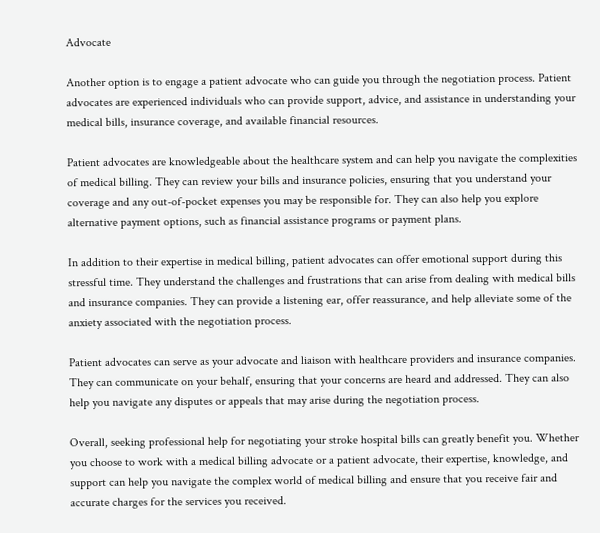Advocate

Another option is to engage a patient advocate who can guide you through the negotiation process. Patient advocates are experienced individuals who can provide support, advice, and assistance in understanding your medical bills, insurance coverage, and available financial resources.

Patient advocates are knowledgeable about the healthcare system and can help you navigate the complexities of medical billing. They can review your bills and insurance policies, ensuring that you understand your coverage and any out-of-pocket expenses you may be responsible for. They can also help you explore alternative payment options, such as financial assistance programs or payment plans.

In addition to their expertise in medical billing, patient advocates can offer emotional support during this stressful time. They understand the challenges and frustrations that can arise from dealing with medical bills and insurance companies. They can provide a listening ear, offer reassurance, and help alleviate some of the anxiety associated with the negotiation process.

Patient advocates can serve as your advocate and liaison with healthcare providers and insurance companies. They can communicate on your behalf, ensuring that your concerns are heard and addressed. They can also help you navigate any disputes or appeals that may arise during the negotiation process.

Overall, seeking professional help for negotiating your stroke hospital bills can greatly benefit you. Whether you choose to work with a medical billing advocate or a patient advocate, their expertise, knowledge, and support can help you navigate the complex world of medical billing and ensure that you receive fair and accurate charges for the services you received.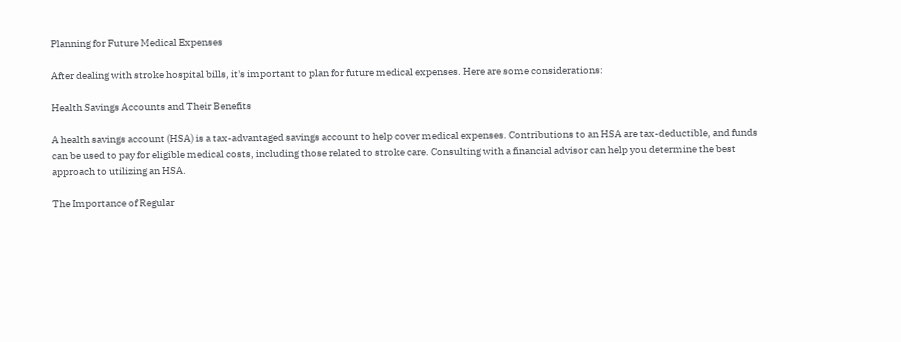Planning for Future Medical Expenses

After dealing with stroke hospital bills, it's important to plan for future medical expenses. Here are some considerations:

Health Savings Accounts and Their Benefits

A health savings account (HSA) is a tax-advantaged savings account to help cover medical expenses. Contributions to an HSA are tax-deductible, and funds can be used to pay for eligible medical costs, including those related to stroke care. Consulting with a financial advisor can help you determine the best approach to utilizing an HSA.

The Importance of Regular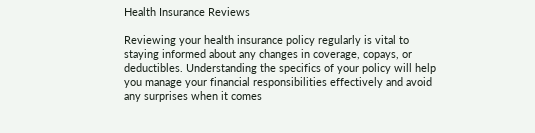Health Insurance Reviews

Reviewing your health insurance policy regularly is vital to staying informed about any changes in coverage, copays, or deductibles. Understanding the specifics of your policy will help you manage your financial responsibilities effectively and avoid any surprises when it comes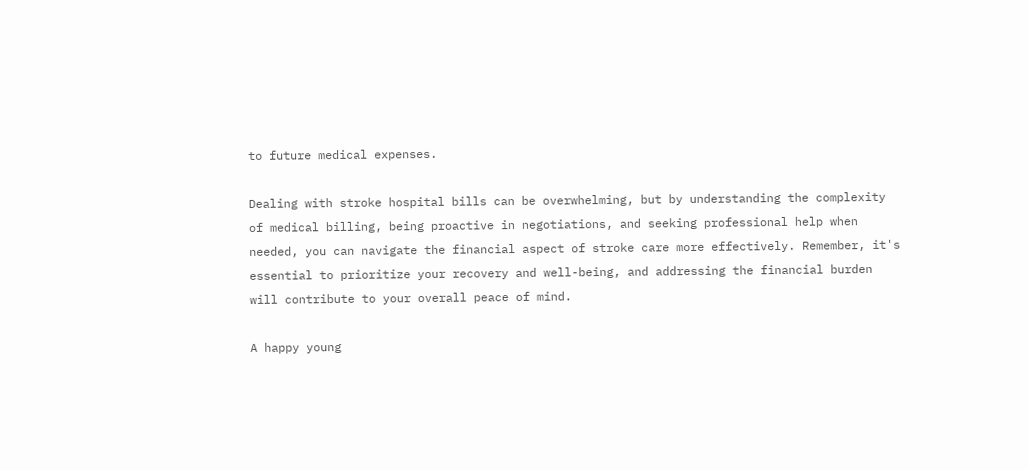to future medical expenses.

Dealing with stroke hospital bills can be overwhelming, but by understanding the complexity of medical billing, being proactive in negotiations, and seeking professional help when needed, you can navigate the financial aspect of stroke care more effectively. Remember, it's essential to prioritize your recovery and well-being, and addressing the financial burden will contribute to your overall peace of mind.

A happy young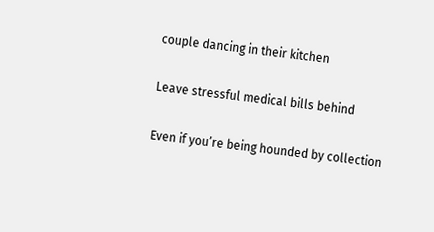couple dancing in their kitchen

Leave stressful medical bills behind

Even if you’re being hounded by collection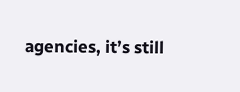agencies, it’s still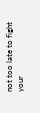not too late to fight your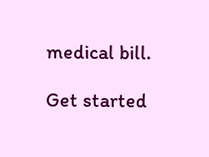medical bill.

Get started